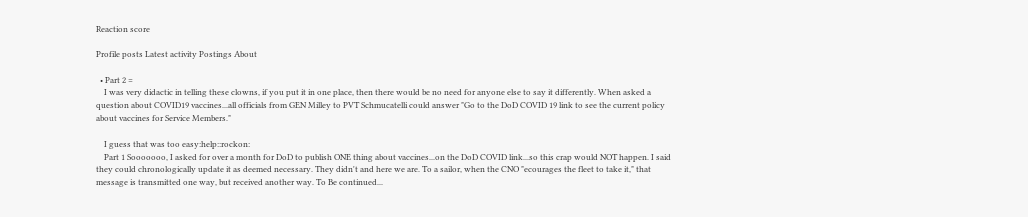Reaction score

Profile posts Latest activity Postings About

  • Part 2 =
    I was very didactic in telling these clowns, if you put it in one place, then there would be no need for anyone else to say it differently. When asked a question about COVID19 vaccines...all officials from GEN Milley to PVT Schmucatelli could answer "Go to the DoD COVID 19 link to see the current policy about vaccines for Service Members."

    I guess that was too easy:help::rockon:
    Part 1 Sooooooo, I asked for over a month for DoD to publish ONE thing about vaccines...on the DoD COVID link...so this crap would NOT happen. I said they could chronologically update it as deemed necessary. They didn't and here we are. To a sailor, when the CNO "ecourages the fleet to take it," that message is transmitted one way, but received another way. To Be continued...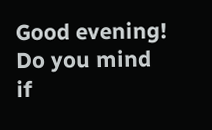Good evening! Do you mind if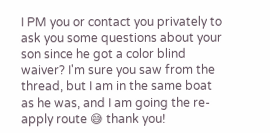I PM you or contact you privately to ask you some questions about your son since he got a color blind waiver? I'm sure you saw from the thread, but I am in the same boat as he was, and I am going the re-apply route 😅 thank you!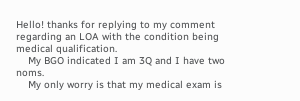Hello! thanks for replying to my comment regarding an LOA with the condition being medical qualification.
    My BGO indicated I am 3Q and I have two noms.
    My only worry is that my medical exam is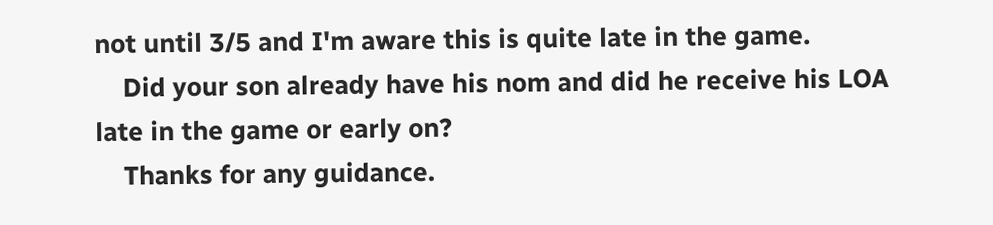not until 3/5 and I'm aware this is quite late in the game.
    Did your son already have his nom and did he receive his LOA late in the game or early on?
    Thanks for any guidance.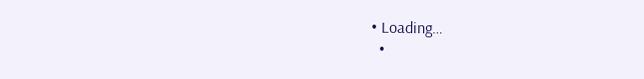• Loading…
  •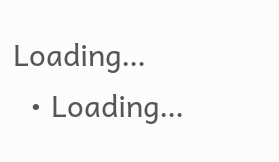Loading…
  • Loading…